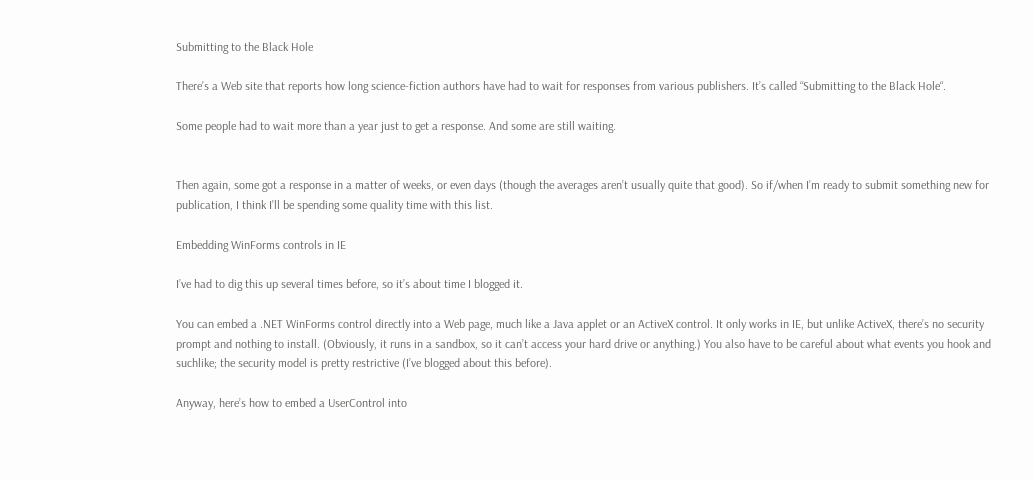Submitting to the Black Hole

There’s a Web site that reports how long science-fiction authors have had to wait for responses from various publishers. It’s called “Submitting to the Black Hole“.

Some people had to wait more than a year just to get a response. And some are still waiting.


Then again, some got a response in a matter of weeks, or even days (though the averages aren’t usually quite that good). So if/when I’m ready to submit something new for publication, I think I’ll be spending some quality time with this list.

Embedding WinForms controls in IE

I’ve had to dig this up several times before, so it’s about time I blogged it.

You can embed a .NET WinForms control directly into a Web page, much like a Java applet or an ActiveX control. It only works in IE, but unlike ActiveX, there’s no security prompt and nothing to install. (Obviously, it runs in a sandbox, so it can’t access your hard drive or anything.) You also have to be careful about what events you hook and suchlike; the security model is pretty restrictive (I’ve blogged about this before).

Anyway, here’s how to embed a UserControl into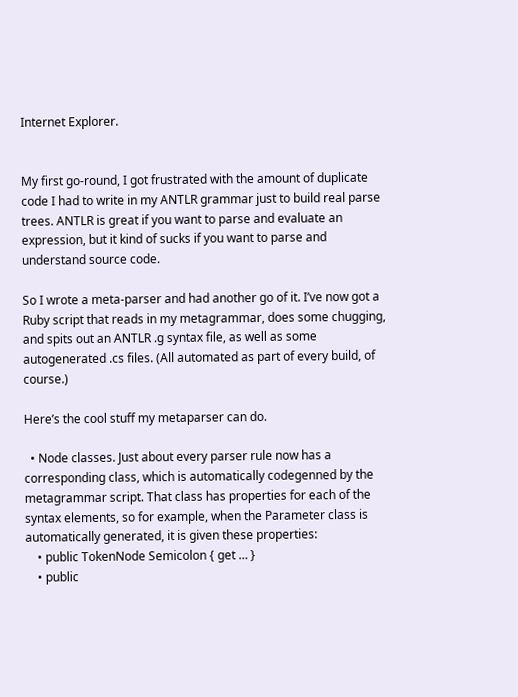Internet Explorer.


My first go-round, I got frustrated with the amount of duplicate code I had to write in my ANTLR grammar just to build real parse trees. ANTLR is great if you want to parse and evaluate an expression, but it kind of sucks if you want to parse and understand source code.

So I wrote a meta-parser and had another go of it. I’ve now got a Ruby script that reads in my metagrammar, does some chugging, and spits out an ANTLR .g syntax file, as well as some autogenerated .cs files. (All automated as part of every build, of course.)

Here’s the cool stuff my metaparser can do.

  • Node classes. Just about every parser rule now has a corresponding class, which is automatically codegenned by the metagrammar script. That class has properties for each of the syntax elements, so for example, when the Parameter class is automatically generated, it is given these properties:
    • public TokenNode Semicolon { get … }
    • public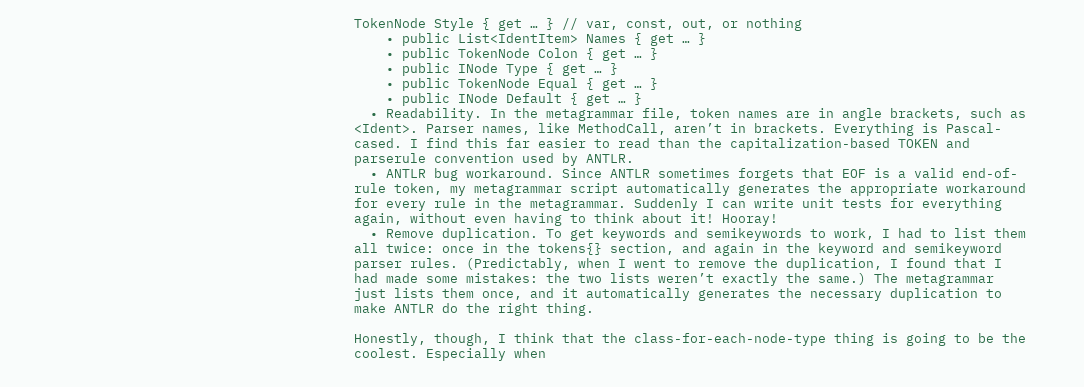TokenNode Style { get … } // var, const, out, or nothing
    • public List<IdentItem> Names { get … }
    • public TokenNode Colon { get … }
    • public INode Type { get … }
    • public TokenNode Equal { get … }
    • public INode Default { get … }
  • Readability. In the metagrammar file, token names are in angle brackets, such as <Ident>. Parser names, like MethodCall, aren’t in brackets. Everything is Pascal-cased. I find this far easier to read than the capitalization-based TOKEN and parserule convention used by ANTLR.
  • ANTLR bug workaround. Since ANTLR sometimes forgets that EOF is a valid end-of-rule token, my metagrammar script automatically generates the appropriate workaround for every rule in the metagrammar. Suddenly I can write unit tests for everything again, without even having to think about it! Hooray!
  • Remove duplication. To get keywords and semikeywords to work, I had to list them all twice: once in the tokens{} section, and again in the keyword and semikeyword parser rules. (Predictably, when I went to remove the duplication, I found that I had made some mistakes: the two lists weren’t exactly the same.) The metagrammar just lists them once, and it automatically generates the necessary duplication to make ANTLR do the right thing.

Honestly, though, I think that the class-for-each-node-type thing is going to be the coolest. Especially when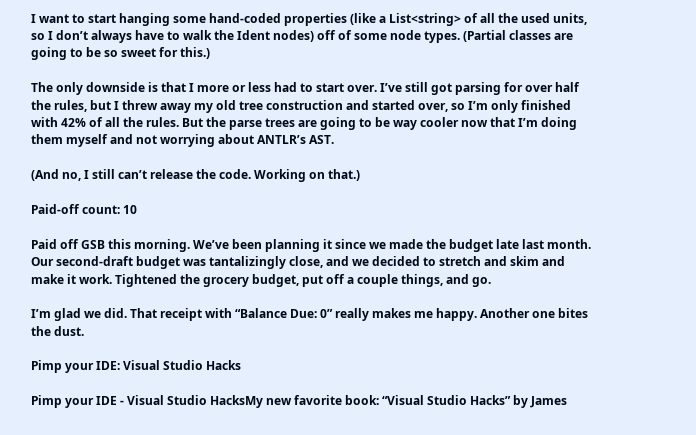I want to start hanging some hand-coded properties (like a List<string> of all the used units, so I don’t always have to walk the Ident nodes) off of some node types. (Partial classes are going to be so sweet for this.)

The only downside is that I more or less had to start over. I’ve still got parsing for over half the rules, but I threw away my old tree construction and started over, so I’m only finished with 42% of all the rules. But the parse trees are going to be way cooler now that I’m doing them myself and not worrying about ANTLR’s AST.

(And no, I still can’t release the code. Working on that.)

Paid-off count: 10

Paid off GSB this morning. We’ve been planning it since we made the budget late last month. Our second-draft budget was tantalizingly close, and we decided to stretch and skim and make it work. Tightened the grocery budget, put off a couple things, and go.

I’m glad we did. That receipt with “Balance Due: 0” really makes me happy. Another one bites the dust.

Pimp your IDE: Visual Studio Hacks

Pimp your IDE - Visual Studio HacksMy new favorite book: “Visual Studio Hacks” by James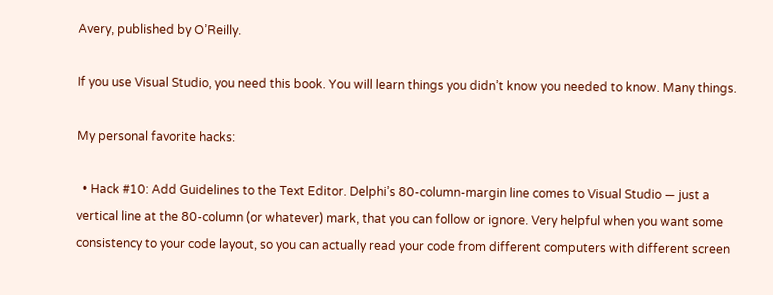Avery, published by O’Reilly.

If you use Visual Studio, you need this book. You will learn things you didn’t know you needed to know. Many things.

My personal favorite hacks:

  • Hack #10: Add Guidelines to the Text Editor. Delphi’s 80-column-margin line comes to Visual Studio — just a vertical line at the 80-column (or whatever) mark, that you can follow or ignore. Very helpful when you want some consistency to your code layout, so you can actually read your code from different computers with different screen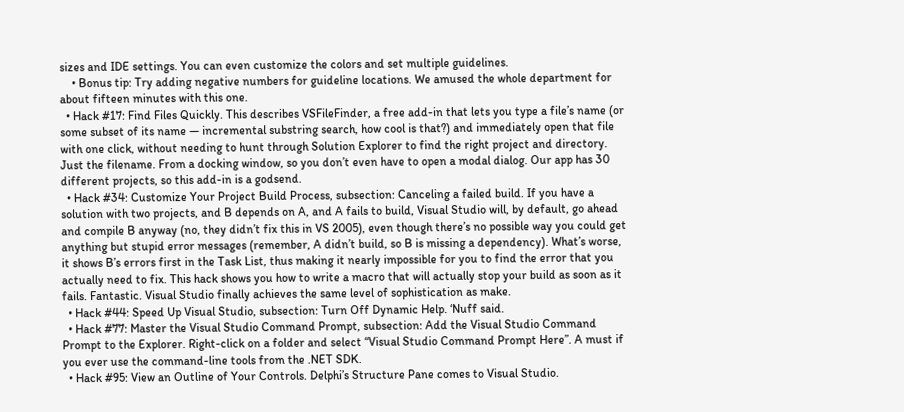sizes and IDE settings. You can even customize the colors and set multiple guidelines.
    • Bonus tip: Try adding negative numbers for guideline locations. We amused the whole department for about fifteen minutes with this one.
  • Hack #17: Find Files Quickly. This describes VSFileFinder, a free add-in that lets you type a file’s name (or some subset of its name — incremental substring search, how cool is that?) and immediately open that file with one click, without needing to hunt through Solution Explorer to find the right project and directory. Just the filename. From a docking window, so you don’t even have to open a modal dialog. Our app has 30 different projects, so this add-in is a godsend.
  • Hack #34: Customize Your Project Build Process, subsection: Canceling a failed build. If you have a solution with two projects, and B depends on A, and A fails to build, Visual Studio will, by default, go ahead and compile B anyway (no, they didn’t fix this in VS 2005), even though there’s no possible way you could get anything but stupid error messages (remember, A didn’t build, so B is missing a dependency). What’s worse, it shows B’s errors first in the Task List, thus making it nearly impossible for you to find the error that you actually need to fix. This hack shows you how to write a macro that will actually stop your build as soon as it fails. Fantastic. Visual Studio finally achieves the same level of sophistication as make.
  • Hack #44: Speed Up Visual Studio, subsection: Turn Off Dynamic Help. ‘Nuff said.
  • Hack #77: Master the Visual Studio Command Prompt, subsection: Add the Visual Studio Command Prompt to the Explorer. Right-click on a folder and select “Visual Studio Command Prompt Here”. A must if you ever use the command-line tools from the .NET SDK.
  • Hack #95: View an Outline of Your Controls. Delphi’s Structure Pane comes to Visual Studio.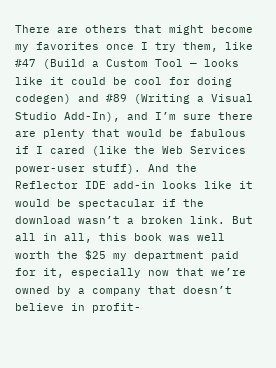There are others that might become my favorites once I try them, like #47 (Build a Custom Tool — looks like it could be cool for doing codegen) and #89 (Writing a Visual Studio Add-In), and I’m sure there are plenty that would be fabulous if I cared (like the Web Services power-user stuff). And the Reflector IDE add-in looks like it would be spectacular if the download wasn’t a broken link. But all in all, this book was well worth the $25 my department paid for it, especially now that we’re owned by a company that doesn’t believe in profit-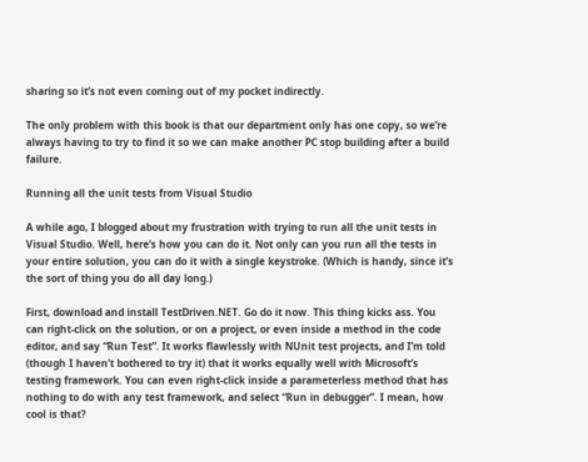sharing so it’s not even coming out of my pocket indirectly.

The only problem with this book is that our department only has one copy, so we’re always having to try to find it so we can make another PC stop building after a build failure.

Running all the unit tests from Visual Studio

A while ago, I blogged about my frustration with trying to run all the unit tests in Visual Studio. Well, here’s how you can do it. Not only can you run all the tests in your entire solution, you can do it with a single keystroke. (Which is handy, since it’s the sort of thing you do all day long.)

First, download and install TestDriven.NET. Go do it now. This thing kicks ass. You can right-click on the solution, or on a project, or even inside a method in the code editor, and say “Run Test”. It works flawlessly with NUnit test projects, and I’m told (though I haven’t bothered to try it) that it works equally well with Microsoft’s testing framework. You can even right-click inside a parameterless method that has nothing to do with any test framework, and select “Run in debugger”. I mean, how cool is that?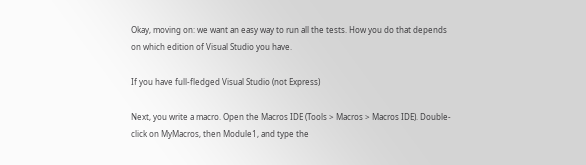Okay, moving on: we want an easy way to run all the tests. How you do that depends on which edition of Visual Studio you have.

If you have full-fledged Visual Studio (not Express)

Next, you write a macro. Open the Macros IDE (Tools > Macros > Macros IDE). Double-click on MyMacros, then Module1, and type the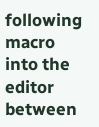following macro into the editor between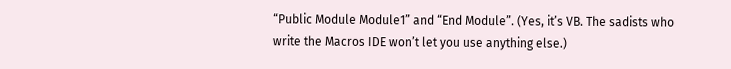“Public Module Module1” and “End Module”. (Yes, it’s VB. The sadists who write the Macros IDE won’t let you use anything else.)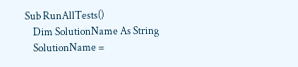Sub RunAllTests()
    Dim SolutionName As String
    SolutionName =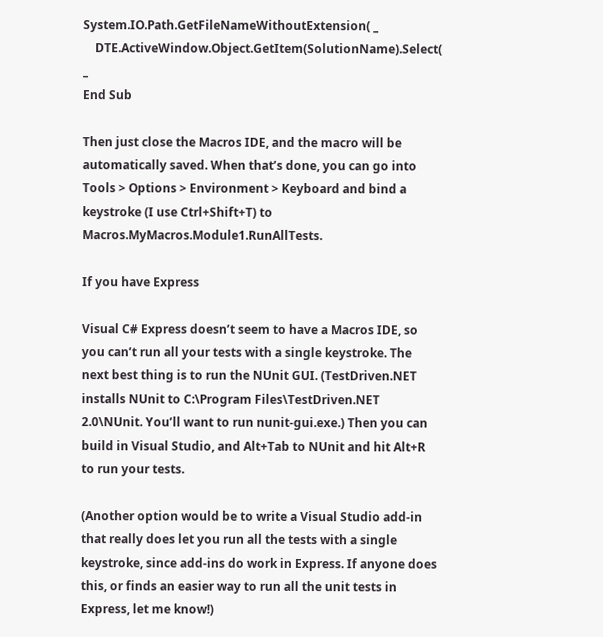System.IO.Path.GetFileNameWithoutExtension( _
    DTE.ActiveWindow.Object.GetItem(SolutionName).Select( _
End Sub

Then just close the Macros IDE, and the macro will be automatically saved. When that’s done, you can go into Tools > Options > Environment > Keyboard and bind a keystroke (I use Ctrl+Shift+T) to Macros.MyMacros.Module1.RunAllTests.

If you have Express

Visual C# Express doesn’t seem to have a Macros IDE, so you can’t run all your tests with a single keystroke. The next best thing is to run the NUnit GUI. (TestDriven.NET installs NUnit to C:\Program Files\TestDriven.NET 2.0\NUnit. You’ll want to run nunit-gui.exe.) Then you can build in Visual Studio, and Alt+Tab to NUnit and hit Alt+R to run your tests.

(Another option would be to write a Visual Studio add-in that really does let you run all the tests with a single keystroke, since add-ins do work in Express. If anyone does this, or finds an easier way to run all the unit tests in Express, let me know!)